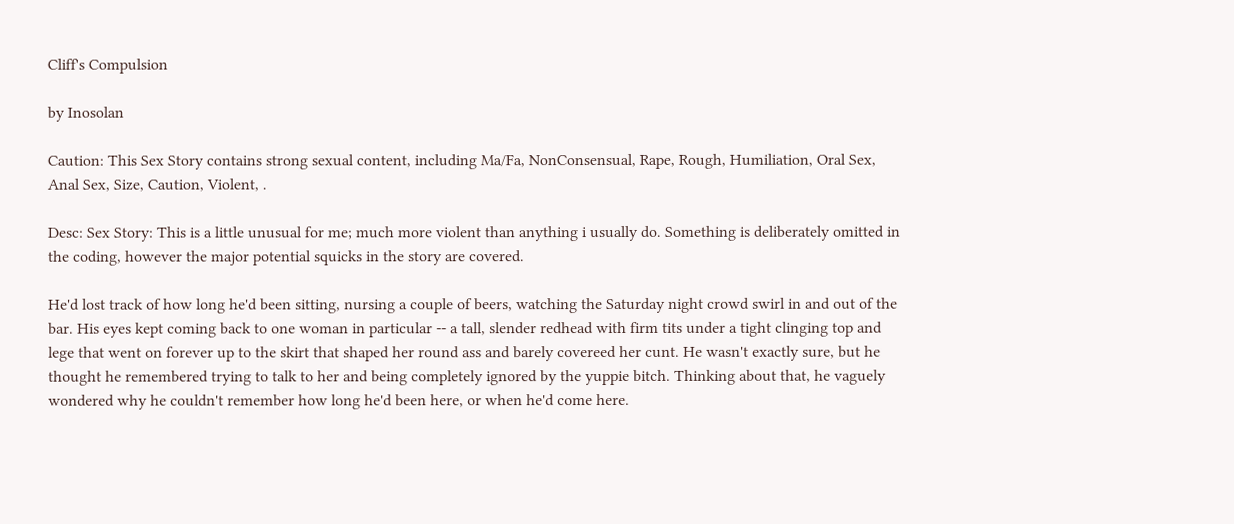Cliff's Compulsion

by Inosolan

Caution: This Sex Story contains strong sexual content, including Ma/Fa, NonConsensual, Rape, Rough, Humiliation, Oral Sex, Anal Sex, Size, Caution, Violent, .

Desc: Sex Story: This is a little unusual for me; much more violent than anything i usually do. Something is deliberately omitted in the coding, however the major potential squicks in the story are covered.

He'd lost track of how long he'd been sitting, nursing a couple of beers, watching the Saturday night crowd swirl in and out of the bar. His eyes kept coming back to one woman in particular -- a tall, slender redhead with firm tits under a tight clinging top and lege that went on forever up to the skirt that shaped her round ass and barely covereed her cunt. He wasn't exactly sure, but he thought he remembered trying to talk to her and being completely ignored by the yuppie bitch. Thinking about that, he vaguely wondered why he couldn't remember how long he'd been here, or when he'd come here.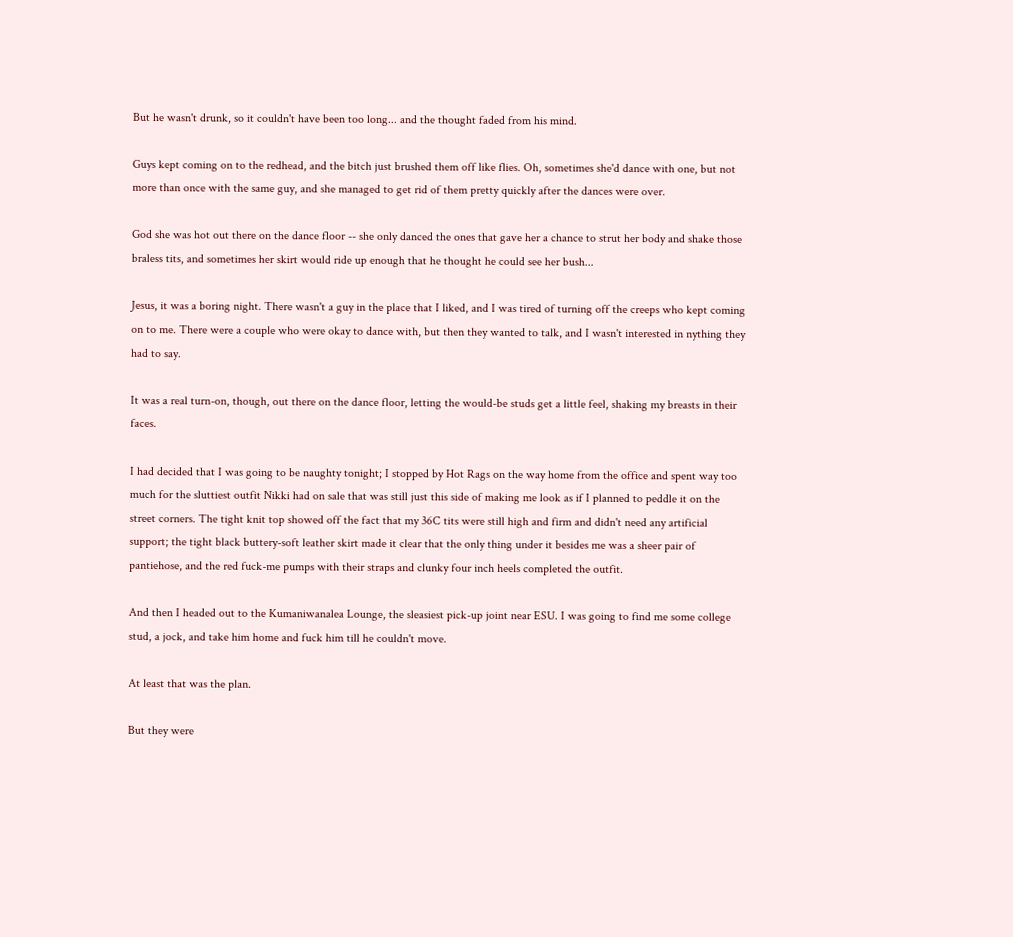But he wasn't drunk, so it couldn't have been too long... and the thought faded from his mind.

Guys kept coming on to the redhead, and the bitch just brushed them off like flies. Oh, sometimes she'd dance with one, but not more than once with the same guy, and she managed to get rid of them pretty quickly after the dances were over.

God she was hot out there on the dance floor -- she only danced the ones that gave her a chance to strut her body and shake those braless tits, and sometimes her skirt would ride up enough that he thought he could see her bush...

Jesus, it was a boring night. There wasn't a guy in the place that I liked, and I was tired of turning off the creeps who kept coming on to me. There were a couple who were okay to dance with, but then they wanted to talk, and I wasn't interested in nything they had to say.

It was a real turn-on, though, out there on the dance floor, letting the would-be studs get a little feel, shaking my breasts in their faces.

I had decided that I was going to be naughty tonight; I stopped by Hot Rags on the way home from the office and spent way too much for the sluttiest outfit Nikki had on sale that was still just this side of making me look as if I planned to peddle it on the street corners. The tight knit top showed off the fact that my 36C tits were still high and firm and didn't need any artificial support; the tight black buttery-soft leather skirt made it clear that the only thing under it besides me was a sheer pair of pantiehose, and the red fuck-me pumps with their straps and clunky four inch heels completed the outfit.

And then I headed out to the Kumaniwanalea Lounge, the sleasiest pick-up joint near ESU. I was going to find me some college stud, a jock, and take him home and fuck him till he couldn't move.

At least that was the plan.

But they were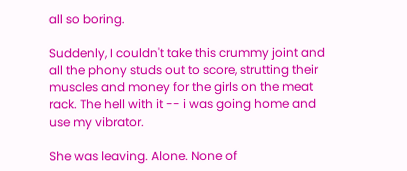all so boring.

Suddenly, I couldn't take this crummy joint and all the phony studs out to score, strutting their muscles and money for the girls on the meat rack. The hell with it -- i was going home and use my vibrator.

She was leaving. Alone. None of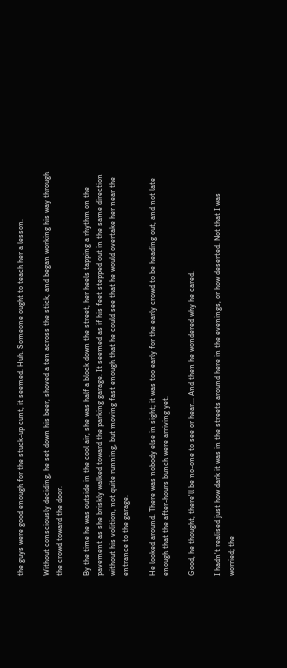the guys were good enough for the stuck-up cunt, it seemed. Huh. Someone ought to teach her a lesson.

Without consciously deciding, he set down his beer, shoved a ten across the stick, and began working his way through the crowd toward the door.

By the time he was outside in the cool air, she was half a block down the street, her heels tapping a rhythm on the pavement as she briskly walked toward the parking garage. It seemed as if his feet stepped out in the same direction without his volition, not quite running, but moving fast enough that he could see that he would overtake her near the entrance to the garage.

He looked around. There was nobody else in sight; it was too early for the early crowd to be heading out, and not late enough that the after-hours bunch were arriving yet.

Good, he thought, there'll be no-one to see or hear... And then he wondered why he cared.

I hadn't realised just how dark it was in the streets around here in the evenings, or how deserted. Not that I was worried; the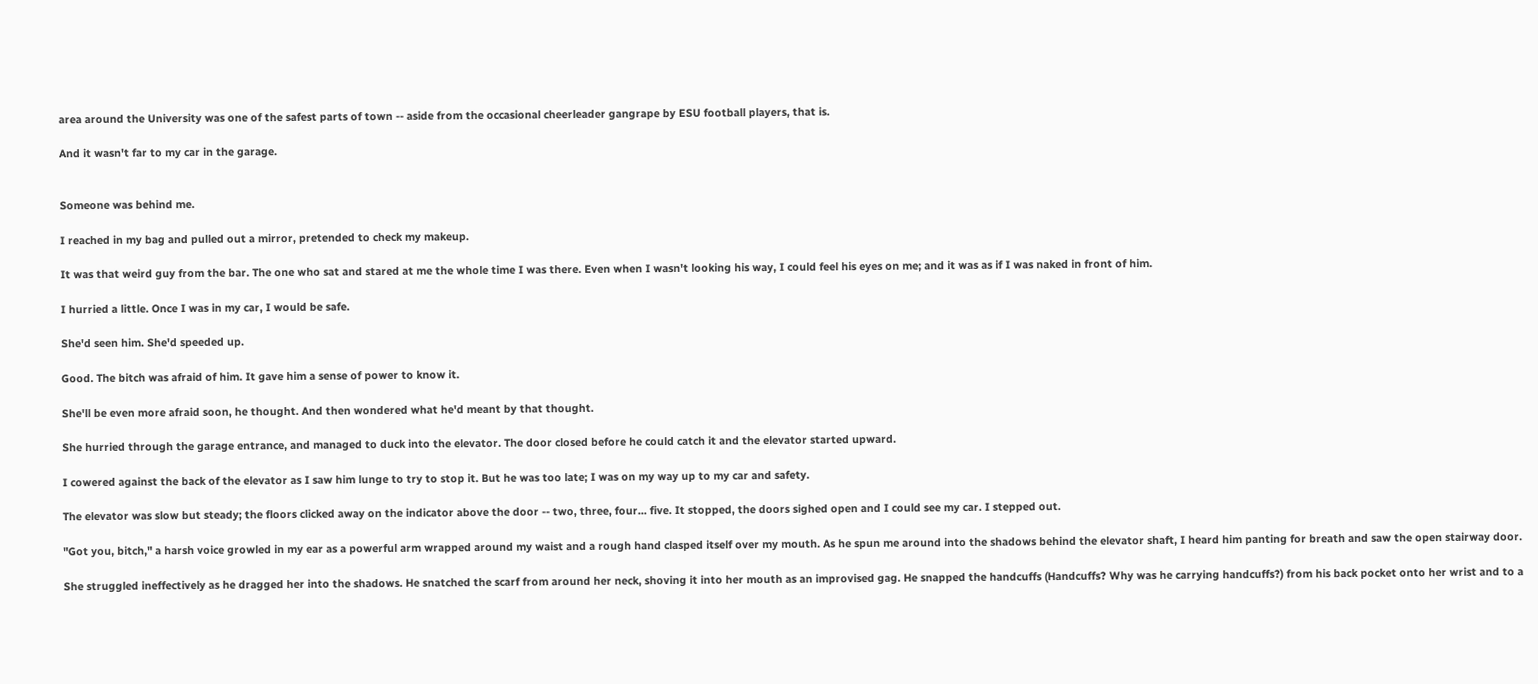area around the University was one of the safest parts of town -- aside from the occasional cheerleader gangrape by ESU football players, that is.

And it wasn't far to my car in the garage.


Someone was behind me.

I reached in my bag and pulled out a mirror, pretended to check my makeup.

It was that weird guy from the bar. The one who sat and stared at me the whole time I was there. Even when I wasn't looking his way, I could feel his eyes on me; and it was as if I was naked in front of him.

I hurried a little. Once I was in my car, I would be safe.

She'd seen him. She'd speeded up.

Good. The bitch was afraid of him. It gave him a sense of power to know it.

She'll be even more afraid soon, he thought. And then wondered what he'd meant by that thought.

She hurried through the garage entrance, and managed to duck into the elevator. The door closed before he could catch it and the elevator started upward.

I cowered against the back of the elevator as I saw him lunge to try to stop it. But he was too late; I was on my way up to my car and safety.

The elevator was slow but steady; the floors clicked away on the indicator above the door -- two, three, four... five. It stopped, the doors sighed open and I could see my car. I stepped out.

"Got you, bitch," a harsh voice growled in my ear as a powerful arm wrapped around my waist and a rough hand clasped itself over my mouth. As he spun me around into the shadows behind the elevator shaft, I heard him panting for breath and saw the open stairway door.

She struggled ineffectively as he dragged her into the shadows. He snatched the scarf from around her neck, shoving it into her mouth as an improvised gag. He snapped the handcuffs (Handcuffs? Why was he carrying handcuffs?) from his back pocket onto her wrist and to a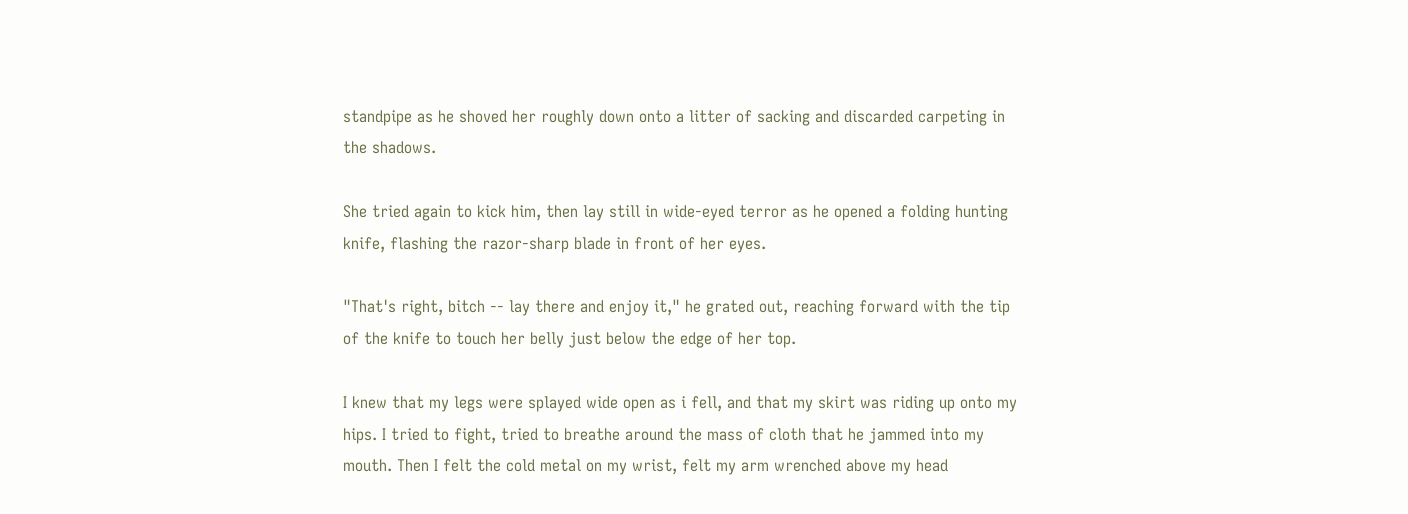standpipe as he shoved her roughly down onto a litter of sacking and discarded carpeting in the shadows.

She tried again to kick him, then lay still in wide-eyed terror as he opened a folding hunting knife, flashing the razor-sharp blade in front of her eyes.

"That's right, bitch -- lay there and enjoy it," he grated out, reaching forward with the tip of the knife to touch her belly just below the edge of her top.

I knew that my legs were splayed wide open as i fell, and that my skirt was riding up onto my hips. I tried to fight, tried to breathe around the mass of cloth that he jammed into my mouth. Then I felt the cold metal on my wrist, felt my arm wrenched above my head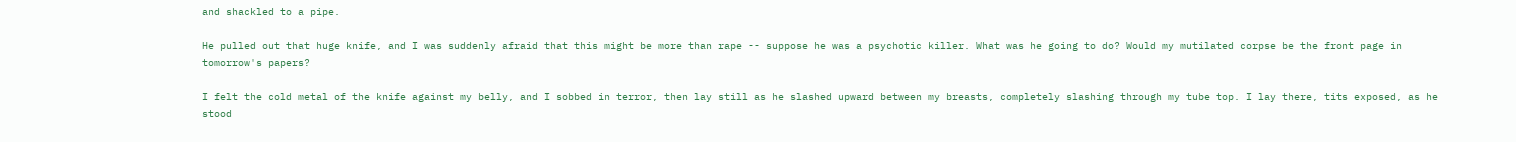and shackled to a pipe.

He pulled out that huge knife, and I was suddenly afraid that this might be more than rape -- suppose he was a psychotic killer. What was he going to do? Would my mutilated corpse be the front page in tomorrow's papers?

I felt the cold metal of the knife against my belly, and I sobbed in terror, then lay still as he slashed upward between my breasts, completely slashing through my tube top. I lay there, tits exposed, as he stood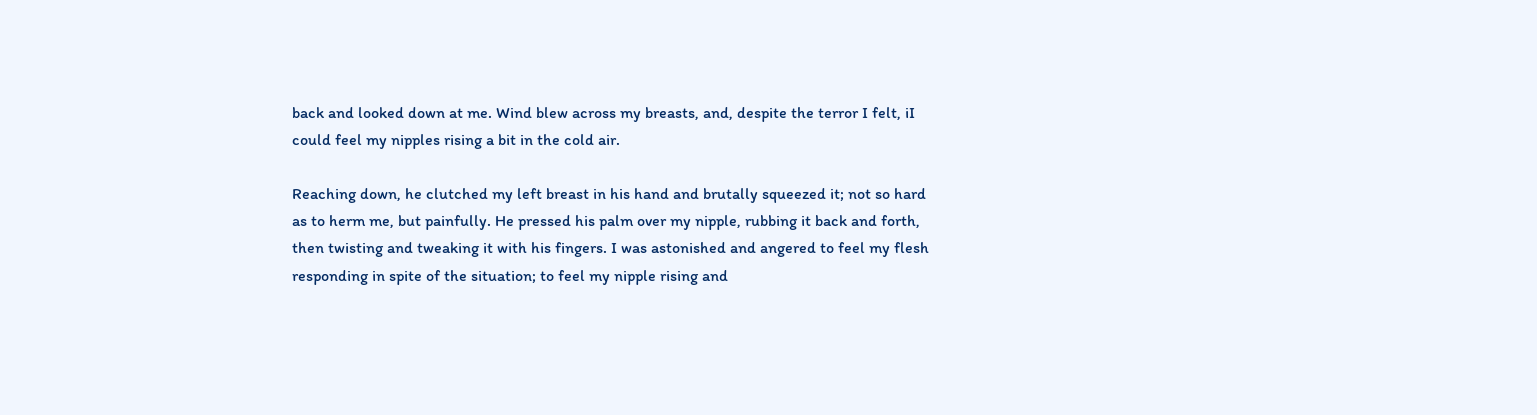back and looked down at me. Wind blew across my breasts, and, despite the terror I felt, iI could feel my nipples rising a bit in the cold air.

Reaching down, he clutched my left breast in his hand and brutally squeezed it; not so hard as to herm me, but painfully. He pressed his palm over my nipple, rubbing it back and forth, then twisting and tweaking it with his fingers. I was astonished and angered to feel my flesh responding in spite of the situation; to feel my nipple rising and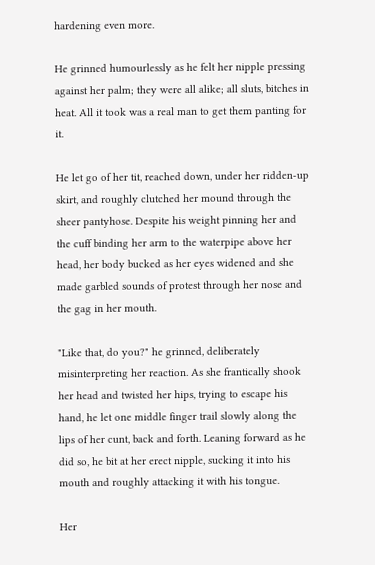hardening even more.

He grinned humourlessly as he felt her nipple pressing against her palm; they were all alike; all sluts, bitches in heat. All it took was a real man to get them panting for it.

He let go of her tit, reached down, under her ridden-up skirt, and roughly clutched her mound through the sheer pantyhose. Despite his weight pinning her and the cuff binding her arm to the waterpipe above her head, her body bucked as her eyes widened and she made garbled sounds of protest through her nose and the gag in her mouth.

"Like that, do you?" he grinned, deliberately misinterpreting her reaction. As she frantically shook her head and twisted her hips, trying to escape his hand, he let one middle finger trail slowly along the lips of her cunt, back and forth. Leaning forward as he did so, he bit at her erect nipple, sucking it into his mouth and roughly attacking it with his tongue.

Her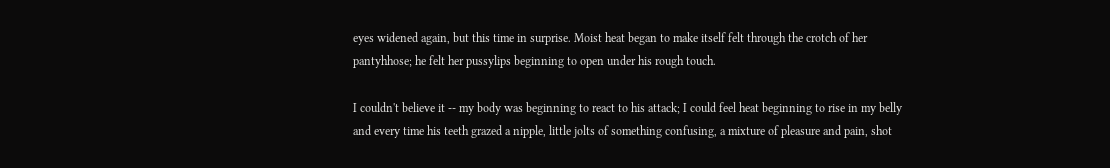eyes widened again, but this time in surprise. Moist heat began to make itself felt through the crotch of her pantyhhose; he felt her pussylips beginning to open under his rough touch.

I couldn't believe it -- my body was beginning to react to his attack; I could feel heat beginning to rise in my belly and every time his teeth grazed a nipple, little jolts of something confusing, a mixture of pleasure and pain, shot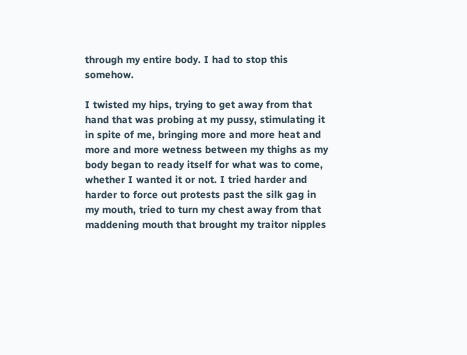through my entire body. I had to stop this somehow.

I twisted my hips, trying to get away from that hand that was probing at my pussy, stimulating it in spite of me, bringing more and more heat and more and more wetness between my thighs as my body began to ready itself for what was to come, whether I wanted it or not. I tried harder and harder to force out protests past the silk gag in my mouth, tried to turn my chest away from that maddening mouth that brought my traitor nipples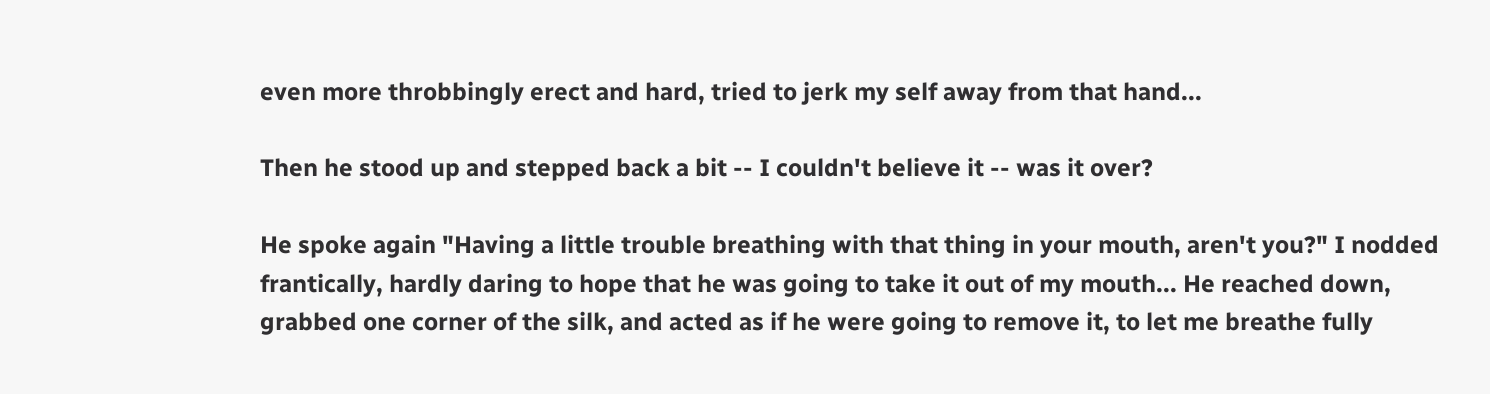even more throbbingly erect and hard, tried to jerk my self away from that hand...

Then he stood up and stepped back a bit -- I couldn't believe it -- was it over?

He spoke again "Having a little trouble breathing with that thing in your mouth, aren't you?" I nodded frantically, hardly daring to hope that he was going to take it out of my mouth... He reached down, grabbed one corner of the silk, and acted as if he were going to remove it, to let me breathe fully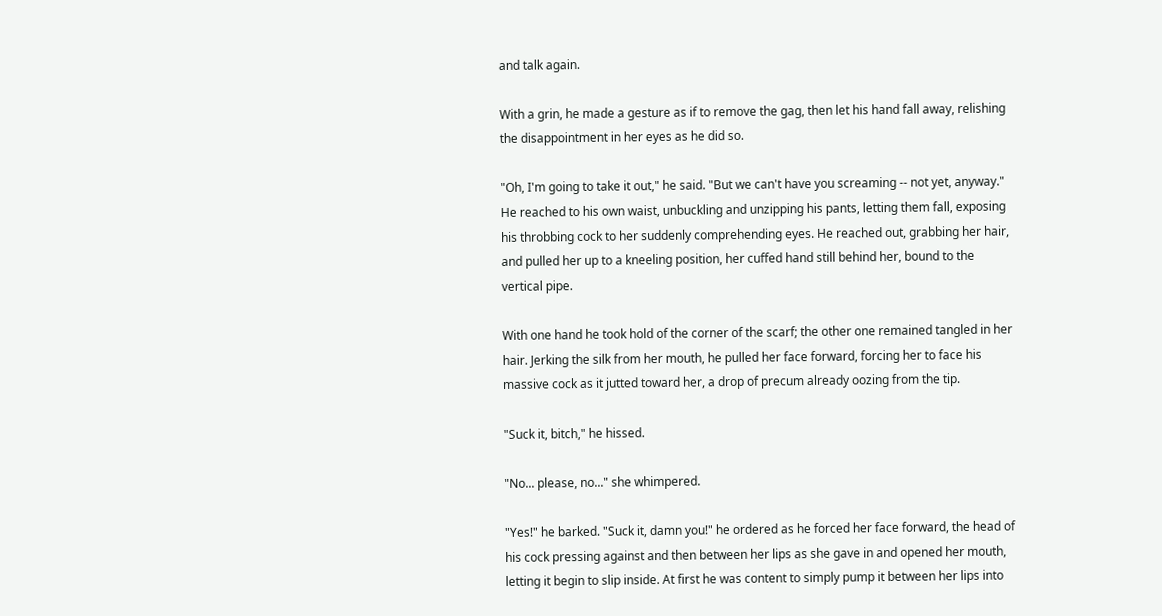and talk again.

With a grin, he made a gesture as if to remove the gag, then let his hand fall away, relishing the disappointment in her eyes as he did so.

"Oh, I'm going to take it out," he said. "But we can't have you screaming -- not yet, anyway." He reached to his own waist, unbuckling and unzipping his pants, letting them fall, exposing his throbbing cock to her suddenly comprehending eyes. He reached out, grabbing her hair, and pulled her up to a kneeling position, her cuffed hand still behind her, bound to the vertical pipe.

With one hand he took hold of the corner of the scarf; the other one remained tangled in her hair. Jerking the silk from her mouth, he pulled her face forward, forcing her to face his massive cock as it jutted toward her, a drop of precum already oozing from the tip.

"Suck it, bitch," he hissed.

"No... please, no..." she whimpered.

"Yes!" he barked. "Suck it, damn you!" he ordered as he forced her face forward, the head of his cock pressing against and then between her lips as she gave in and opened her mouth, letting it begin to slip inside. At first he was content to simply pump it between her lips into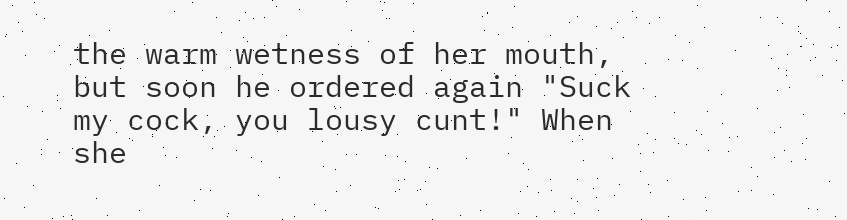the warm wetness of her mouth, but soon he ordered again "Suck my cock, you lousy cunt!" When she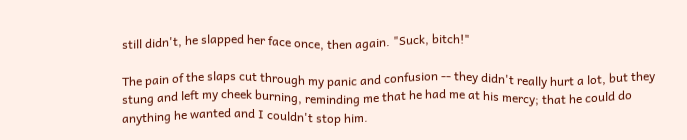still didn't, he slapped her face once, then again. "Suck, bitch!"

The pain of the slaps cut through my panic and confusion -- they didn't really hurt a lot, but they stung and left my cheek burning, reminding me that he had me at his mercy; that he could do anything he wanted and I couldn't stop him.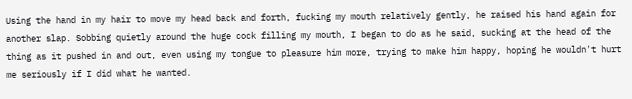Using the hand in my hair to move my head back and forth, fucking my mouth relatively gently, he raised his hand again for another slap. Sobbing quietly around the huge cock filling my mouth, I began to do as he said, sucking at the head of the thing as it pushed in and out, even using my tongue to pleasure him more, trying to make him happy, hoping he wouldn't hurt me seriously if I did what he wanted.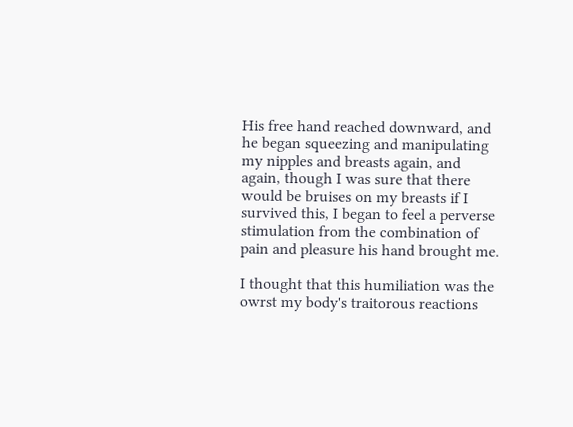His free hand reached downward, and he began squeezing and manipulating my nipples and breasts again, and again, though I was sure that there would be bruises on my breasts if I survived this, I began to feel a perverse stimulation from the combination of pain and pleasure his hand brought me.

I thought that this humiliation was the owrst my body's traitorous reactions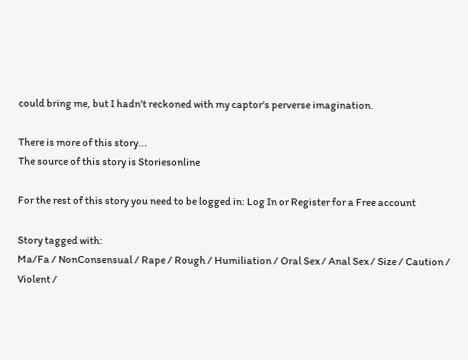could bring me, but I hadn't reckoned with my captor's perverse imagination.

There is more of this story...
The source of this story is Storiesonline

For the rest of this story you need to be logged in: Log In or Register for a Free account

Story tagged with:
Ma/Fa / NonConsensual / Rape / Rough / Humiliation / Oral Sex / Anal Sex / Size / Caution / Violent /